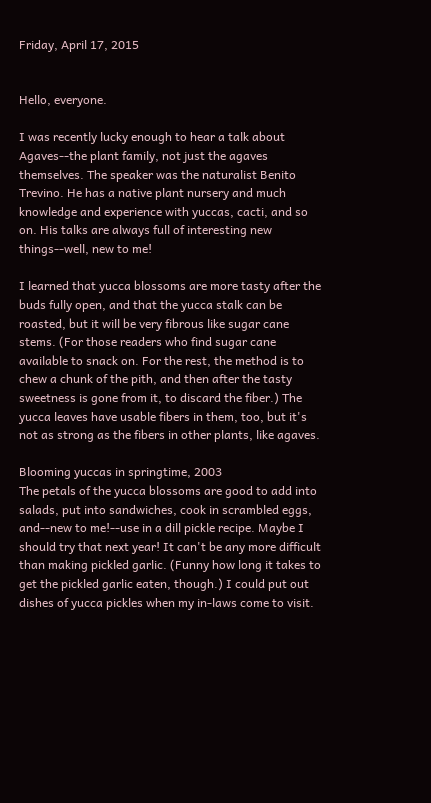Friday, April 17, 2015


Hello, everyone.

I was recently lucky enough to hear a talk about Agaves--the plant family, not just the agaves themselves. The speaker was the naturalist Benito Trevino. He has a native plant nursery and much knowledge and experience with yuccas, cacti, and so on. His talks are always full of interesting new things--well, new to me!

I learned that yucca blossoms are more tasty after the buds fully open, and that the yucca stalk can be roasted, but it will be very fibrous like sugar cane stems. (For those readers who find sugar cane available to snack on. For the rest, the method is to chew a chunk of the pith, and then after the tasty sweetness is gone from it, to discard the fiber.) The yucca leaves have usable fibers in them, too, but it's not as strong as the fibers in other plants, like agaves.

Blooming yuccas in springtime, 2003
The petals of the yucca blossoms are good to add into salads, put into sandwiches, cook in scrambled eggs, and--new to me!--use in a dill pickle recipe. Maybe I should try that next year! It can't be any more difficult than making pickled garlic. (Funny how long it takes to get the pickled garlic eaten, though.) I could put out dishes of yucca pickles when my in-laws come to visit.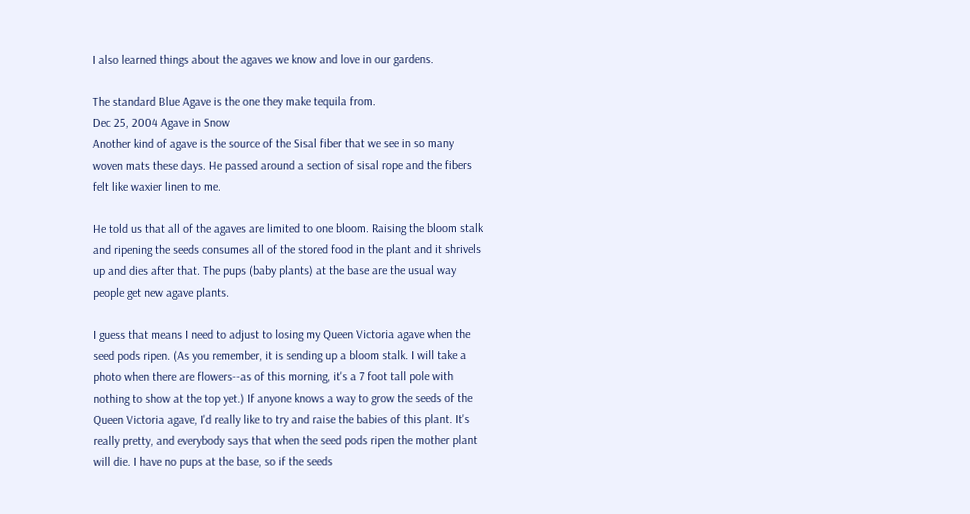I also learned things about the agaves we know and love in our gardens.

The standard Blue Agave is the one they make tequila from.
Dec 25, 2004 Agave in Snow
Another kind of agave is the source of the Sisal fiber that we see in so many woven mats these days. He passed around a section of sisal rope and the fibers felt like waxier linen to me.

He told us that all of the agaves are limited to one bloom. Raising the bloom stalk and ripening the seeds consumes all of the stored food in the plant and it shrivels up and dies after that. The pups (baby plants) at the base are the usual way people get new agave plants.

I guess that means I need to adjust to losing my Queen Victoria agave when the seed pods ripen. (As you remember, it is sending up a bloom stalk. I will take a photo when there are flowers--as of this morning, it's a 7 foot tall pole with nothing to show at the top yet.) If anyone knows a way to grow the seeds of the Queen Victoria agave, I'd really like to try and raise the babies of this plant. It's really pretty, and everybody says that when the seed pods ripen the mother plant will die. I have no pups at the base, so if the seeds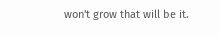won't grow that will be it.